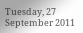Tuesday, 27 September 2011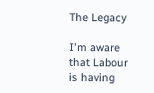The Legacy

I'm aware that Labour is having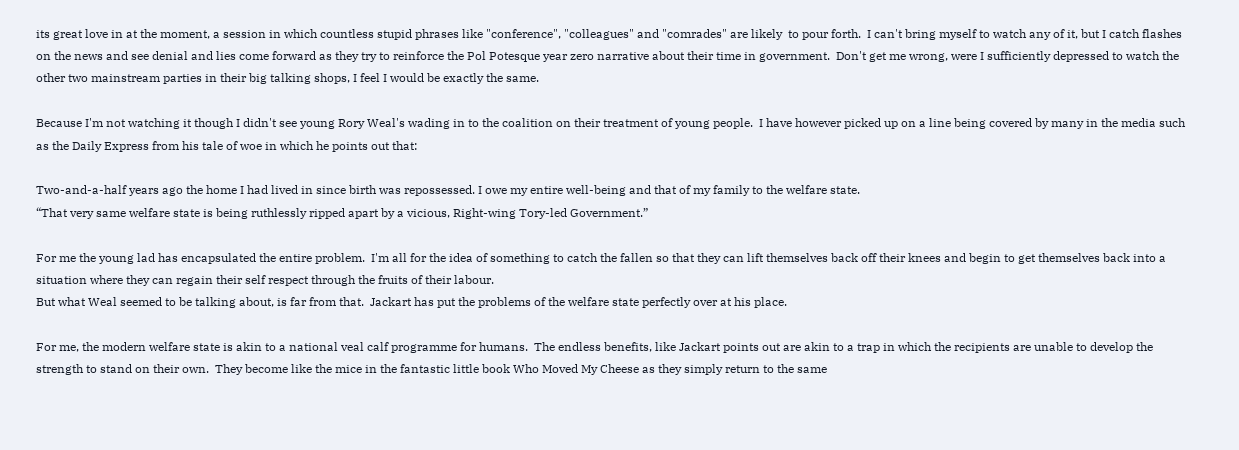its great love in at the moment, a session in which countless stupid phrases like "conference", "colleagues" and "comrades" are likely  to pour forth.  I can't bring myself to watch any of it, but I catch flashes on the news and see denial and lies come forward as they try to reinforce the Pol Potesque year zero narrative about their time in government.  Don't get me wrong, were I sufficiently depressed to watch the other two mainstream parties in their big talking shops, I feel I would be exactly the same.

Because I'm not watching it though I didn't see young Rory Weal's wading in to the coalition on their treatment of young people.  I have however picked up on a line being covered by many in the media such as the Daily Express from his tale of woe in which he points out that:

Two-and-a-half years ago the home I had lived in since birth was repossessed. I owe my entire well-being and that of my family to the welfare state.
“That very same welfare state is being ruthlessly ripped apart by a vicious, Right-wing Tory-led Government.”

For me the young lad has encapsulated the entire problem.  I'm all for the idea of something to catch the fallen so that they can lift themselves back off their knees and begin to get themselves back into a situation where they can regain their self respect through the fruits of their labour.
But what Weal seemed to be talking about, is far from that.  Jackart has put the problems of the welfare state perfectly over at his place.

For me, the modern welfare state is akin to a national veal calf programme for humans.  The endless benefits, like Jackart points out are akin to a trap in which the recipients are unable to develop the strength to stand on their own.  They become like the mice in the fantastic little book Who Moved My Cheese as they simply return to the same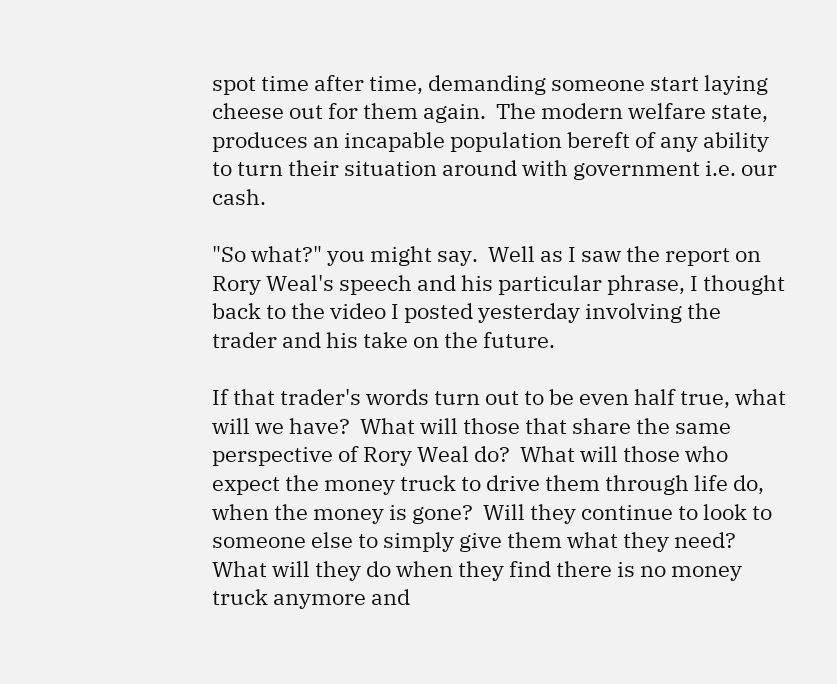spot time after time, demanding someone start laying cheese out for them again.  The modern welfare state, produces an incapable population bereft of any ability to turn their situation around with government i.e. our cash.

"So what?" you might say.  Well as I saw the report on Rory Weal's speech and his particular phrase, I thought back to the video I posted yesterday involving the trader and his take on the future.

If that trader's words turn out to be even half true, what will we have?  What will those that share the same perspective of Rory Weal do?  What will those who expect the money truck to drive them through life do, when the money is gone?  Will they continue to look to someone else to simply give them what they need?  What will they do when they find there is no money truck anymore and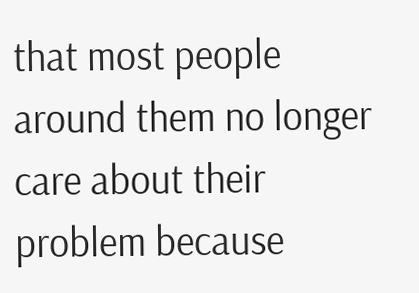that most people around them no longer care about their problem because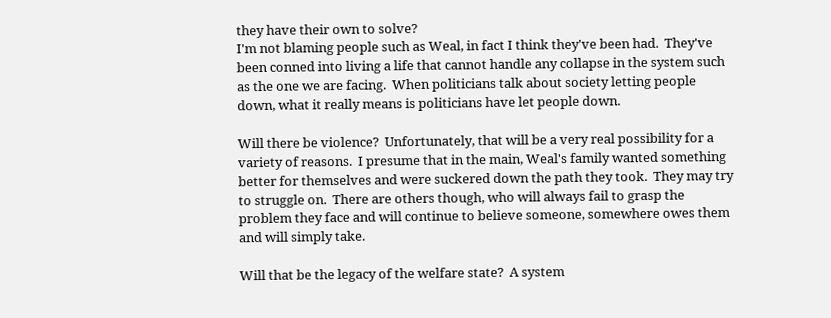they have their own to solve?
I'm not blaming people such as Weal, in fact I think they've been had.  They've been conned into living a life that cannot handle any collapse in the system such as the one we are facing.  When politicians talk about society letting people down, what it really means is politicians have let people down.

Will there be violence?  Unfortunately, that will be a very real possibility for a variety of reasons.  I presume that in the main, Weal's family wanted something better for themselves and were suckered down the path they took.  They may try to struggle on.  There are others though, who will always fail to grasp the problem they face and will continue to believe someone, somewhere owes them and will simply take.

Will that be the legacy of the welfare state?  A system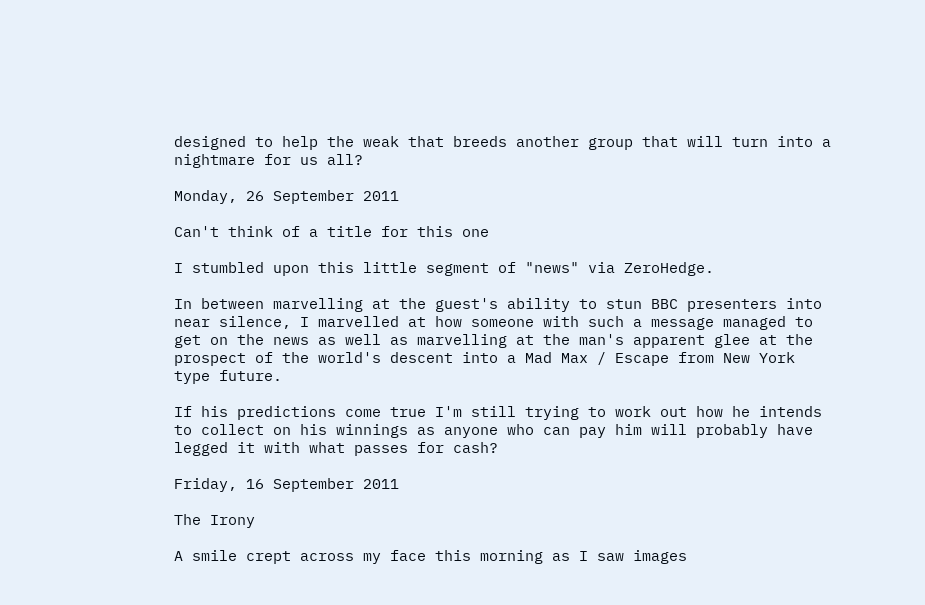designed to help the weak that breeds another group that will turn into a nightmare for us all?

Monday, 26 September 2011

Can't think of a title for this one

I stumbled upon this little segment of "news" via ZeroHedge.

In between marvelling at the guest's ability to stun BBC presenters into near silence, I marvelled at how someone with such a message managed to get on the news as well as marvelling at the man's apparent glee at the prospect of the world's descent into a Mad Max / Escape from New York type future.

If his predictions come true I'm still trying to work out how he intends to collect on his winnings as anyone who can pay him will probably have legged it with what passes for cash?

Friday, 16 September 2011

The Irony

A smile crept across my face this morning as I saw images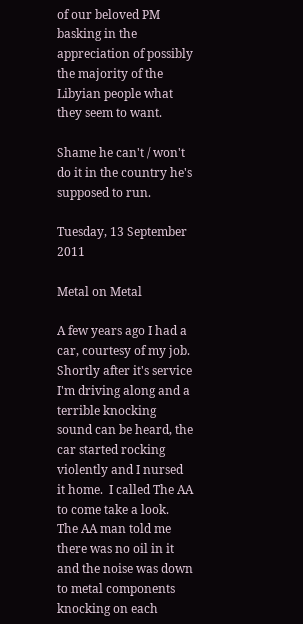of our beloved PM basking in the appreciation of possibly the majority of the Libyian people what they seem to want.

Shame he can't / won't do it in the country he's supposed to run.

Tuesday, 13 September 2011

Metal on Metal

A few years ago I had a car, courtesy of my job.  Shortly after it's service I'm driving along and a terrible knocking sound can be heard, the car started rocking violently and I nursed it home.  I called The AA to come take a look.  The AA man told me there was no oil in it and the noise was down to metal components knocking on each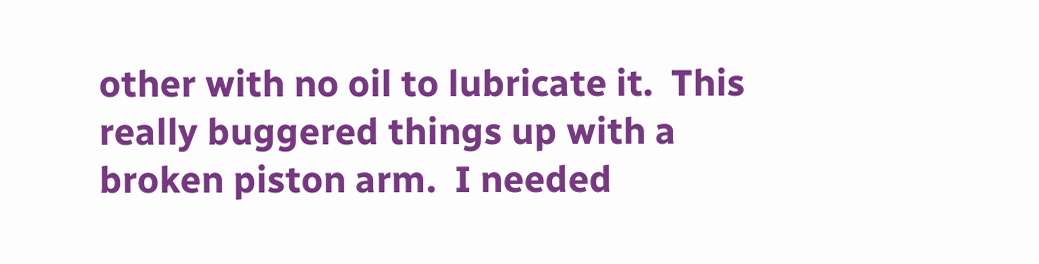other with no oil to lubricate it.  This really buggered things up with a broken piston arm.  I needed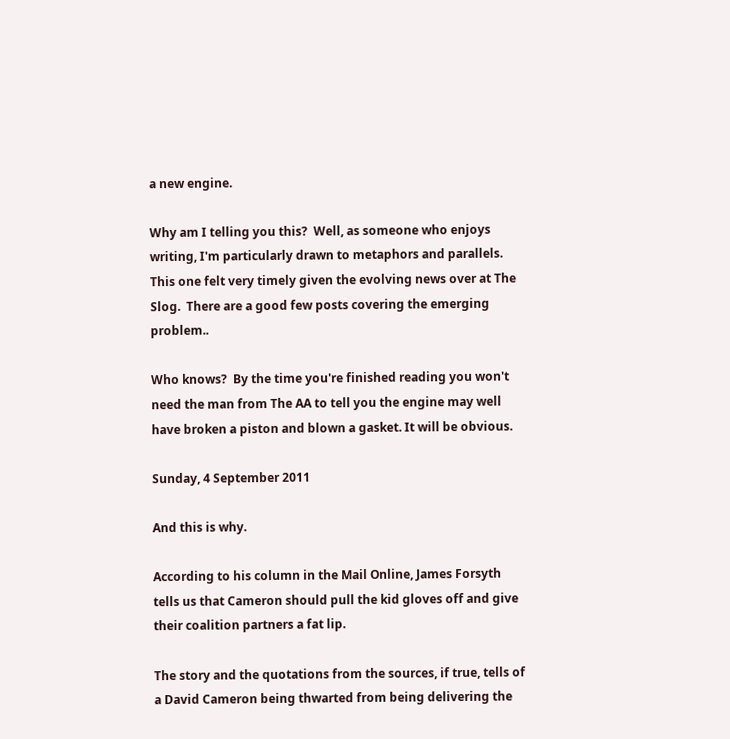a new engine.

Why am I telling you this?  Well, as someone who enjoys writing, I'm particularly drawn to metaphors and parallels.  This one felt very timely given the evolving news over at The Slog.  There are a good few posts covering the emerging problem..

Who knows?  By the time you're finished reading you won't need the man from The AA to tell you the engine may well have broken a piston and blown a gasket. It will be obvious.

Sunday, 4 September 2011

And this is why.

According to his column in the Mail Online, James Forsyth tells us that Cameron should pull the kid gloves off and give their coalition partners a fat lip.

The story and the quotations from the sources, if true, tells of a David Cameron being thwarted from being delivering the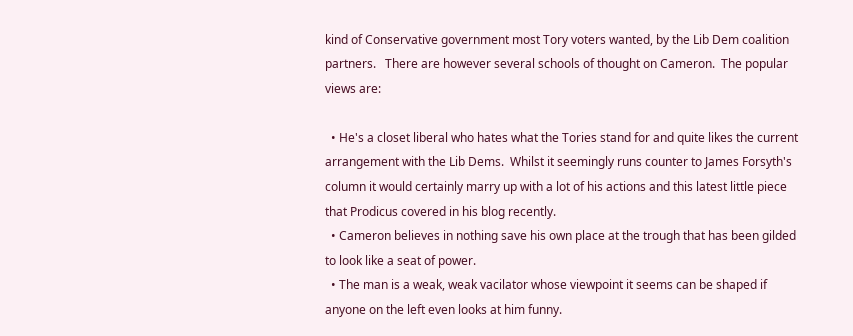kind of Conservative government most Tory voters wanted, by the Lib Dem coalition partners.   There are however several schools of thought on Cameron.  The popular views are:

  • He's a closet liberal who hates what the Tories stand for and quite likes the current arrangement with the Lib Dems.  Whilst it seemingly runs counter to James Forsyth's column it would certainly marry up with a lot of his actions and this latest little piece that Prodicus covered in his blog recently.
  • Cameron believes in nothing save his own place at the trough that has been gilded to look like a seat of power.
  • The man is a weak, weak vacilator whose viewpoint it seems can be shaped if anyone on the left even looks at him funny.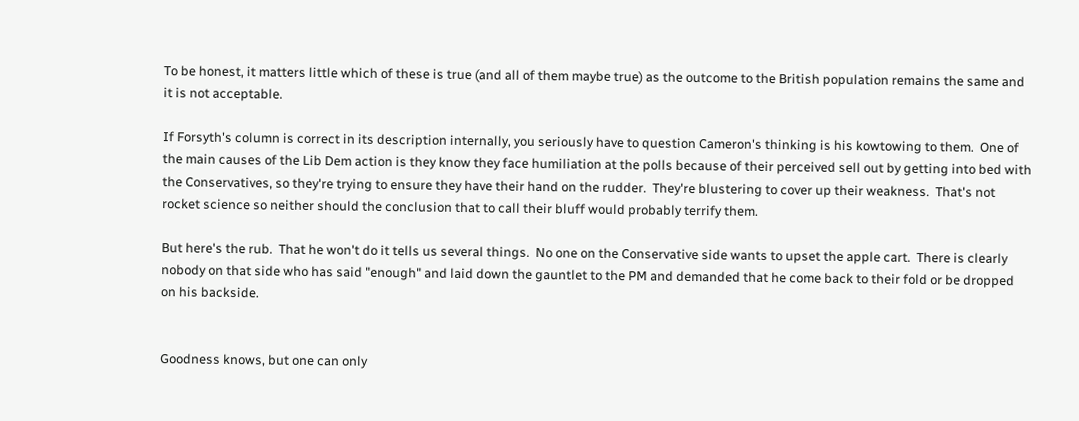To be honest, it matters little which of these is true (and all of them maybe true) as the outcome to the British population remains the same and it is not acceptable.

If Forsyth's column is correct in its description internally, you seriously have to question Cameron's thinking is his kowtowing to them.  One of the main causes of the Lib Dem action is they know they face humiliation at the polls because of their perceived sell out by getting into bed with the Conservatives, so they're trying to ensure they have their hand on the rudder.  They're blustering to cover up their weakness.  That's not rocket science so neither should the conclusion that to call their bluff would probably terrify them.

But here's the rub.  That he won't do it tells us several things.  No one on the Conservative side wants to upset the apple cart.  There is clearly nobody on that side who has said "enough" and laid down the gauntlet to the PM and demanded that he come back to their fold or be dropped on his backside.


Goodness knows, but one can only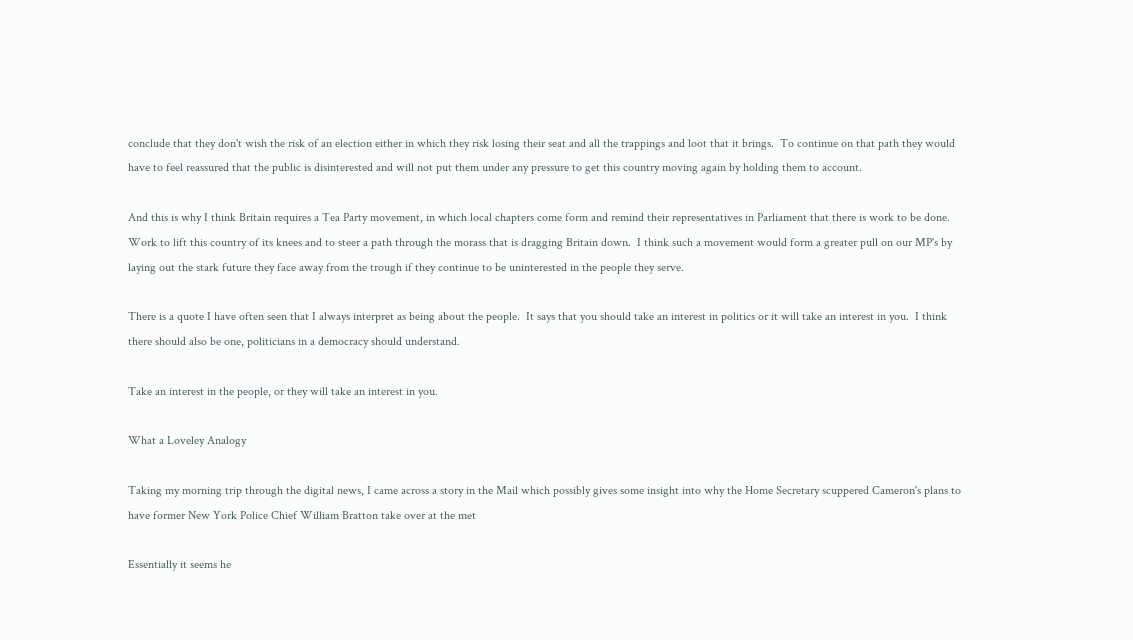conclude that they don't wish the risk of an election either in which they risk losing their seat and all the trappings and loot that it brings.  To continue on that path they would have to feel reassured that the public is disinterested and will not put them under any pressure to get this country moving again by holding them to account.

And this is why I think Britain requires a Tea Party movement, in which local chapters come form and remind their representatives in Parliament that there is work to be done.  Work to lift this country of its knees and to steer a path through the morass that is dragging Britain down.  I think such a movement would form a greater pull on our MP's by laying out the stark future they face away from the trough if they continue to be uninterested in the people they serve.

There is a quote I have often seen that I always interpret as being about the people.  It says that you should take an interest in politics or it will take an interest in you.  I think there should also be one, politicians in a democracy should understand.

Take an interest in the people, or they will take an interest in you.

What a Loveley Analogy

Taking my morning trip through the digital news, I came across a story in the Mail which possibly gives some insight into why the Home Secretary scuppered Cameron's plans to have former New York Police Chief William Bratton take over at the met

Essentially it seems he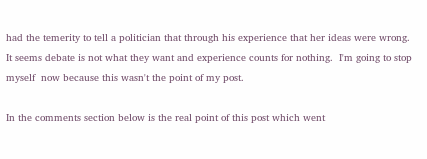had the temerity to tell a politician that through his experience that her ideas were wrong.  It seems debate is not what they want and experience counts for nothing.  I'm going to stop myself  now because this wasn't the point of my post.

In the comments section below is the real point of this post which went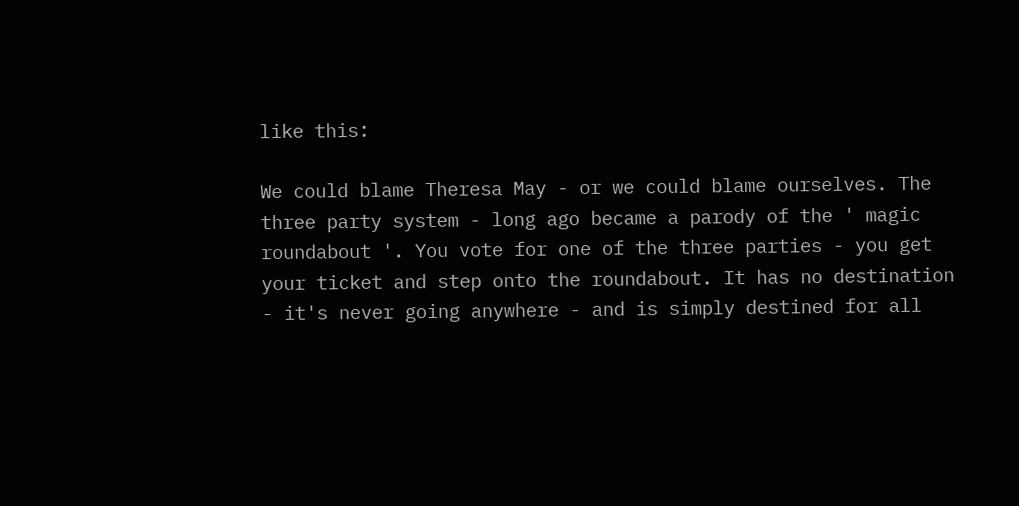like this:

We could blame Theresa May - or we could blame ourselves. The three party system - long ago became a parody of the ' magic roundabout '. You vote for one of the three parties - you get your ticket and step onto the roundabout. It has no destination - it's never going anywhere - and is simply destined for all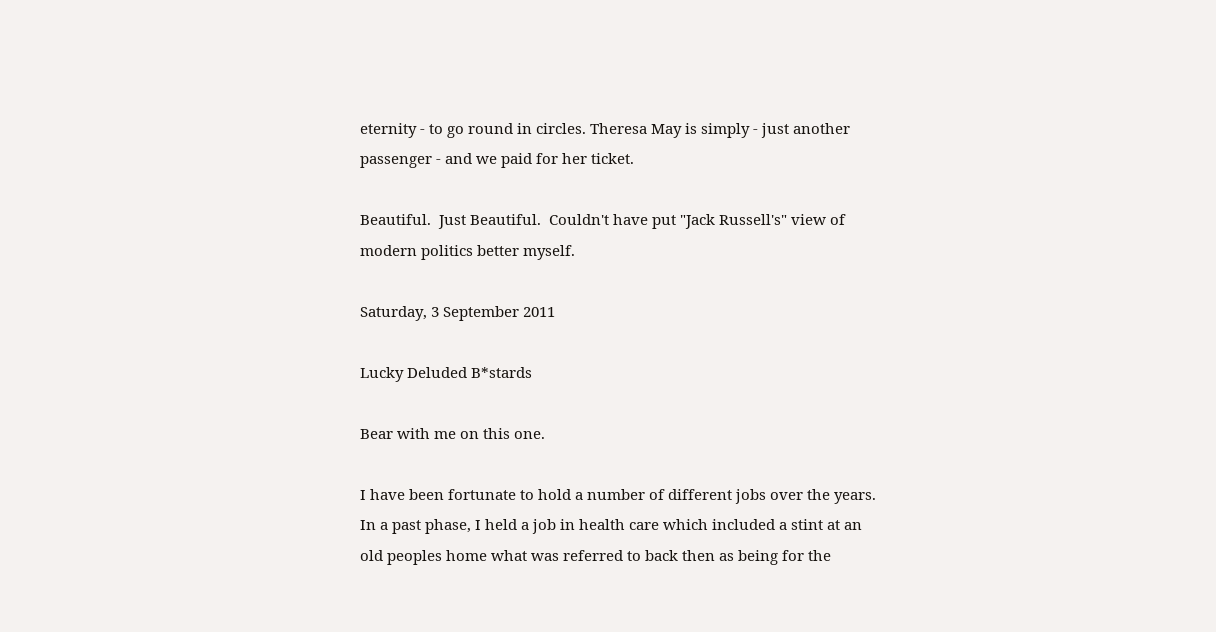eternity - to go round in circles. Theresa May is simply - just another passenger - and we paid for her ticket.

Beautiful.  Just Beautiful.  Couldn't have put "Jack Russell's" view of modern politics better myself.

Saturday, 3 September 2011

Lucky Deluded B*stards

Bear with me on this one.

I have been fortunate to hold a number of different jobs over the years.  In a past phase, I held a job in health care which included a stint at an old peoples home what was referred to back then as being for the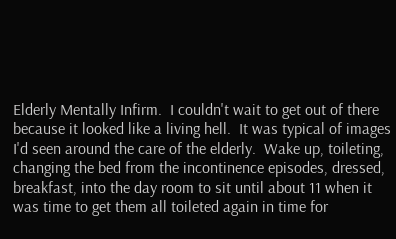Elderly Mentally Infirm.  I couldn't wait to get out of there because it looked like a living hell.  It was typical of images I'd seen around the care of the elderly.  Wake up, toileting, changing the bed from the incontinence episodes, dressed, breakfast, into the day room to sit until about 11 when it was time to get them all toileted again in time for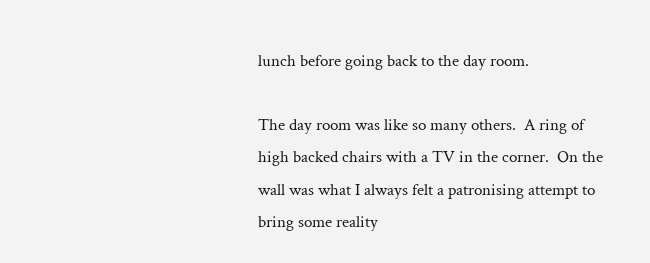lunch before going back to the day room.

The day room was like so many others.  A ring of high backed chairs with a TV in the corner.  On the wall was what I always felt a patronising attempt to bring some reality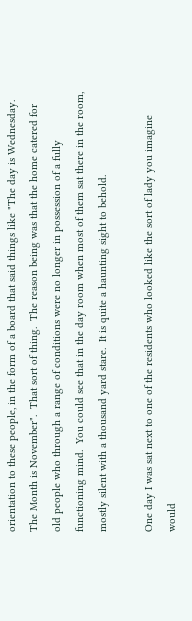orientation to these people, in the form of a board that said things like "The day is Wednesday.  The Month is November".  That sort of thing.  The reason being was that the home catered for old people who through a range of conditions were no longer in possession of a fully functioning mind.  You could see that in the day room when most of them sat there in the room, mostly silent with a thousand yard stare.  It is quite a haunting sight to behold.

One day I was sat next to one of the residents who looked like the sort of lady you imagine would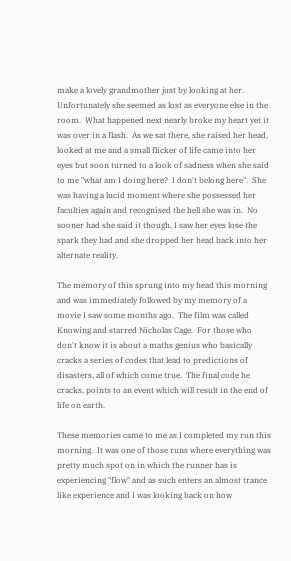make a lovely grandmother just by looking at her.  Unfortunately she seemed as lost as everyone else in the room.  What happened next nearly broke my heart yet it was over in a flash.  As we sat there, she raised her head, looked at me and a small flicker of life came into her eyes but soon turned to a look of sadness when she said to me "what am I doing here?  I don't belong here".  She was having a lucid moment where she possessed her faculties again and recognised the hell she was in.  No sooner had she said it though, I saw her eyes lose the spark they had and she dropped her head back into her alternate reality.

The memory of this sprung into my head this morning and was immediately followed by my memory of a movie I saw some months ago.  The film was called Knowing and starred Nicholas Cage.  For those who don't know it is about a maths genius who basically cracks a series of codes that lead to predictions of disasters, all of which come true.  The final code he cracks, points to an event which will result in the end of life on earth.

These memories came to me as I completed my run this morning.  It was one of those runs where everything was pretty much spot on in which the runner has is experiencing "flow" and as such enters an almost trance like experience and I was looking back on how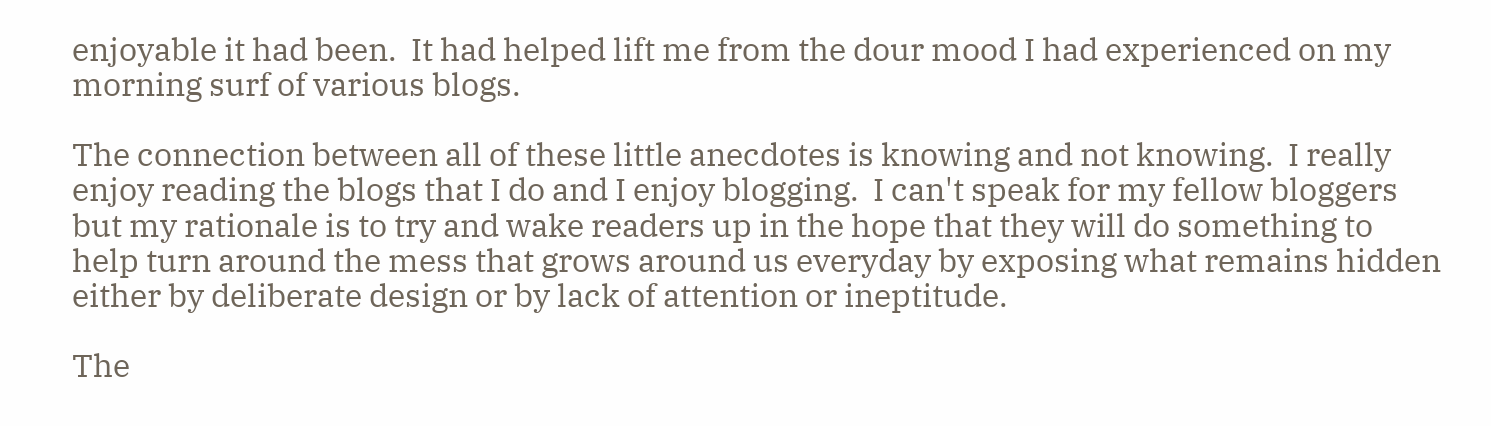enjoyable it had been.  It had helped lift me from the dour mood I had experienced on my morning surf of various blogs.

The connection between all of these little anecdotes is knowing and not knowing.  I really enjoy reading the blogs that I do and I enjoy blogging.  I can't speak for my fellow bloggers but my rationale is to try and wake readers up in the hope that they will do something to help turn around the mess that grows around us everyday by exposing what remains hidden either by deliberate design or by lack of attention or ineptitude.

The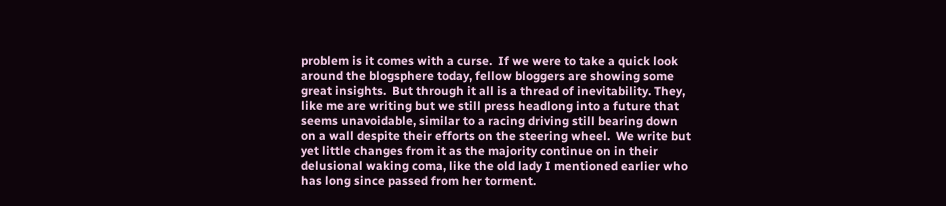problem is it comes with a curse.  If we were to take a quick look around the blogsphere today, fellow bloggers are showing some great insights.  But through it all is a thread of inevitability. They, like me are writing but we still press headlong into a future that seems unavoidable, similar to a racing driving still bearing down on a wall despite their efforts on the steering wheel.  We write but yet little changes from it as the majority continue on in their delusional waking coma, like the old lady I mentioned earlier who has long since passed from her torment.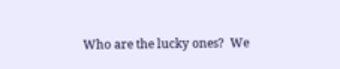Who are the lucky ones?  We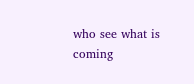who see what is coming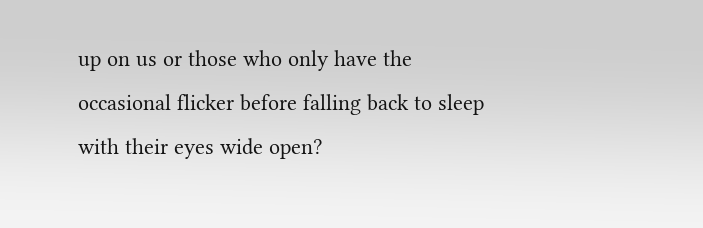up on us or those who only have the occasional flicker before falling back to sleep with their eyes wide open?